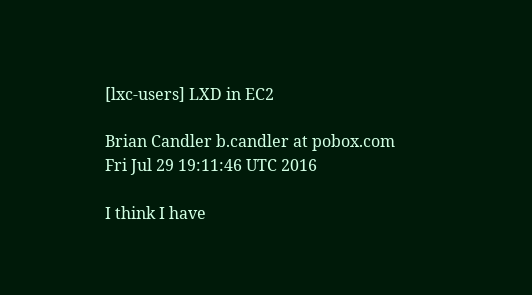[lxc-users] LXD in EC2

Brian Candler b.candler at pobox.com
Fri Jul 29 19:11:46 UTC 2016

I think I have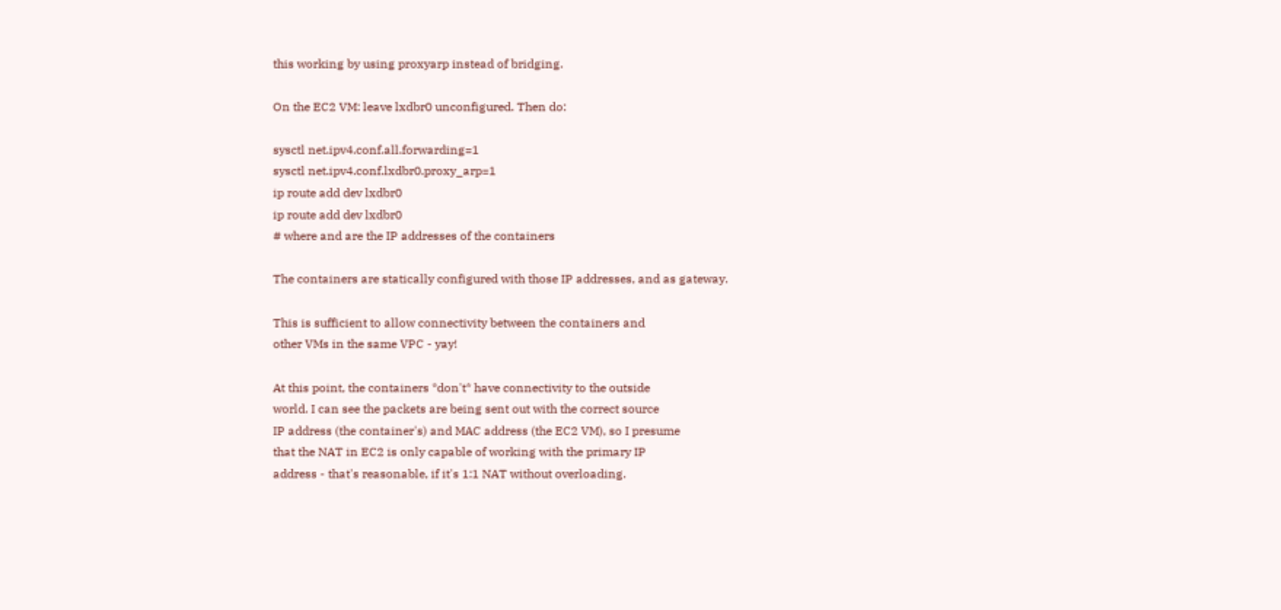this working by using proxyarp instead of bridging.

On the EC2 VM: leave lxdbr0 unconfigured. Then do:

sysctl net.ipv4.conf.all.forwarding=1
sysctl net.ipv4.conf.lxdbr0.proxy_arp=1
ip route add dev lxdbr0
ip route add dev lxdbr0
# where and are the IP addresses of the containers

The containers are statically configured with those IP addresses, and as gateway.

This is sufficient to allow connectivity between the containers and
other VMs in the same VPC - yay!

At this point, the containers *don't* have connectivity to the outside
world. I can see the packets are being sent out with the correct source
IP address (the container's) and MAC address (the EC2 VM), so I presume
that the NAT in EC2 is only capable of working with the primary IP
address - that's reasonable, if it's 1:1 NAT without overloading.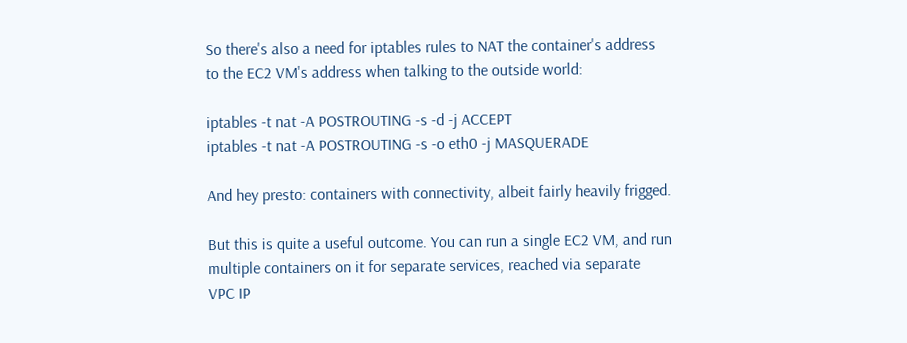So there's also a need for iptables rules to NAT the container's address
to the EC2 VM's address when talking to the outside world:

iptables -t nat -A POSTROUTING -s -d -j ACCEPT
iptables -t nat -A POSTROUTING -s -o eth0 -j MASQUERADE

And hey presto: containers with connectivity, albeit fairly heavily frigged.

But this is quite a useful outcome. You can run a single EC2 VM, and run
multiple containers on it for separate services, reached via separate
VPC IP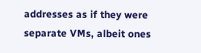addresses as if they were separate VMs, albeit ones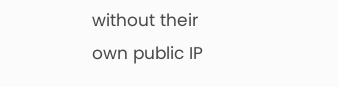without their
own public IP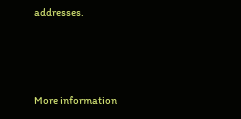addresses.



More information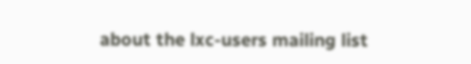about the lxc-users mailing list